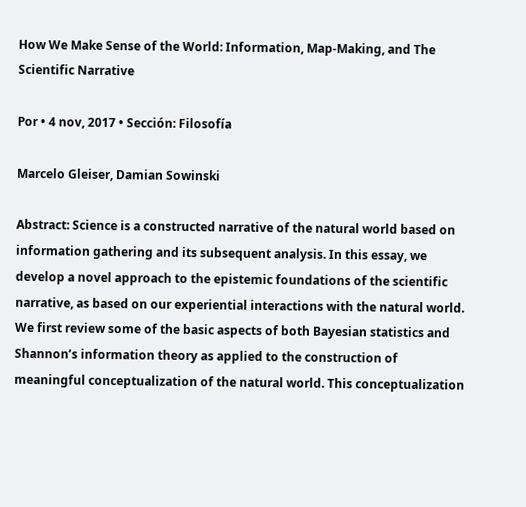How We Make Sense of the World: Information, Map-Making, and The Scientific Narrative

Por • 4 nov, 2017 • Sección: Filosofía

Marcelo Gleiser, Damian Sowinski

Abstract: Science is a constructed narrative of the natural world based on information gathering and its subsequent analysis. In this essay, we develop a novel approach to the epistemic foundations of the scientific narrative, as based on our experiential interactions with the natural world. We first review some of the basic aspects of both Bayesian statistics and Shannon’s information theory as applied to the construction of meaningful conceptualization of the natural world. This conceptualization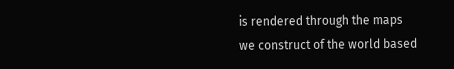is rendered through the maps we construct of the world based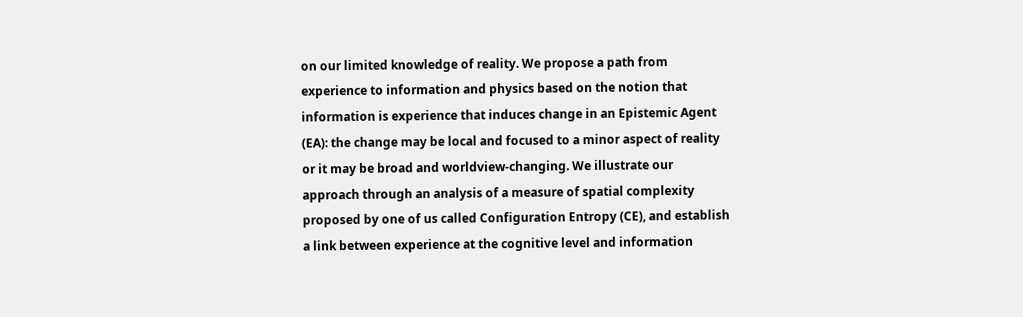on our limited knowledge of reality. We propose a path from experience to information and physics based on the notion that information is experience that induces change in an Epistemic Agent (EA): the change may be local and focused to a minor aspect of reality or it may be broad and worldview-changing. We illustrate our approach through an analysis of a measure of spatial complexity proposed by one of us called Configuration Entropy (CE), and establish a link between experience at the cognitive level and information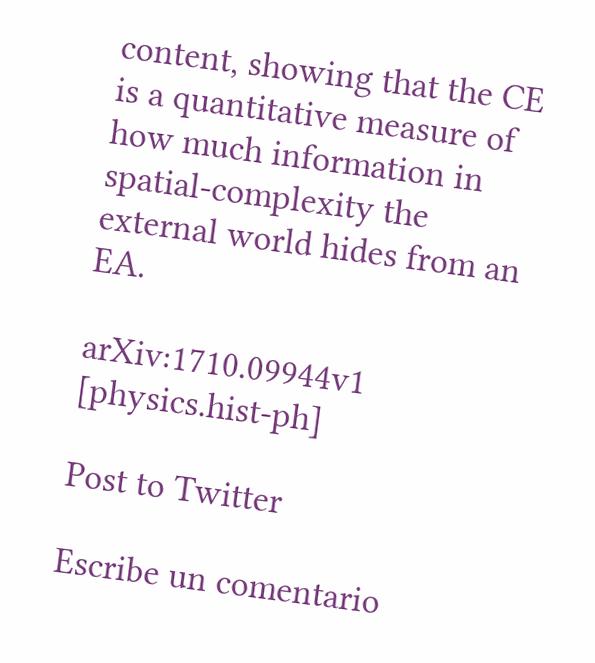content, showing that the CE is a quantitative measure of how much information in spatial-complexity the external world hides from an EA.

arXiv:1710.09944v1 [physics.hist-ph]

Post to Twitter

Escribe un comentario